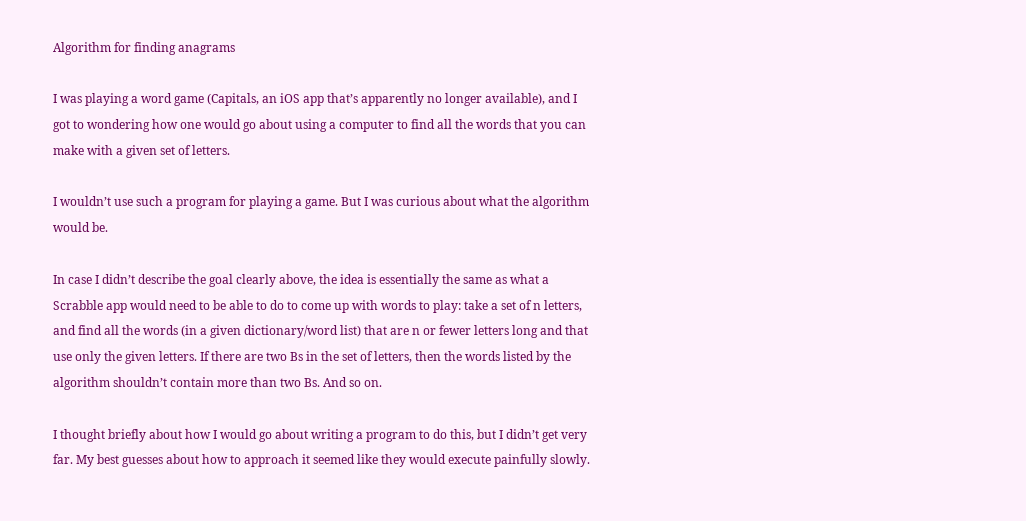Algorithm for finding anagrams

I was playing a word game (Capitals, an iOS app that’s apparently no longer available), and I got to wondering how one would go about using a computer to find all the words that you can make with a given set of letters.

I wouldn’t use such a program for playing a game. But I was curious about what the algorithm would be.

In case I didn’t describe the goal clearly above, the idea is essentially the same as what a Scrabble app would need to be able to do to come up with words to play: take a set of n letters, and find all the words (in a given dictionary/word list) that are n or fewer letters long and that use only the given letters. If there are two Bs in the set of letters, then the words listed by the algorithm shouldn’t contain more than two Bs. And so on.

I thought briefly about how I would go about writing a program to do this, but I didn’t get very far. My best guesses about how to approach it seemed like they would execute painfully slowly.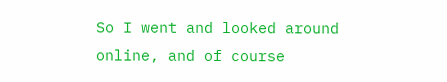So I went and looked around online, and of course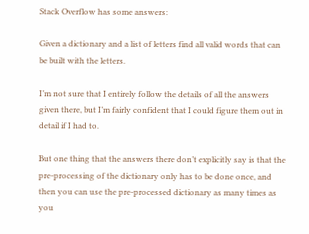Stack Overflow has some answers:

Given a dictionary and a list of letters find all valid words that can be built with the letters.

I’m not sure that I entirely follow the details of all the answers given there, but I’m fairly confident that I could figure them out in detail if I had to.

But one thing that the answers there don’t explicitly say is that the pre-processing of the dictionary only has to be done once, and then you can use the pre-processed dictionary as many times as you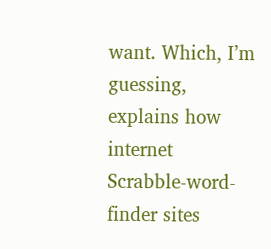want. Which, I’m guessing, explains how internet Scrabble-word-finder sites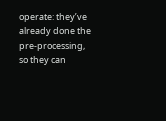operate: they’ve already done the pre-processing, so they can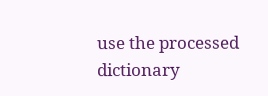use the processed dictionary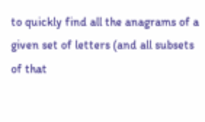to quickly find all the anagrams of a given set of letters (and all subsets of that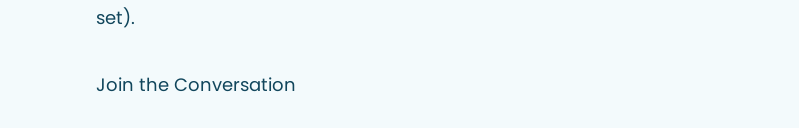set).

Join the Conversation